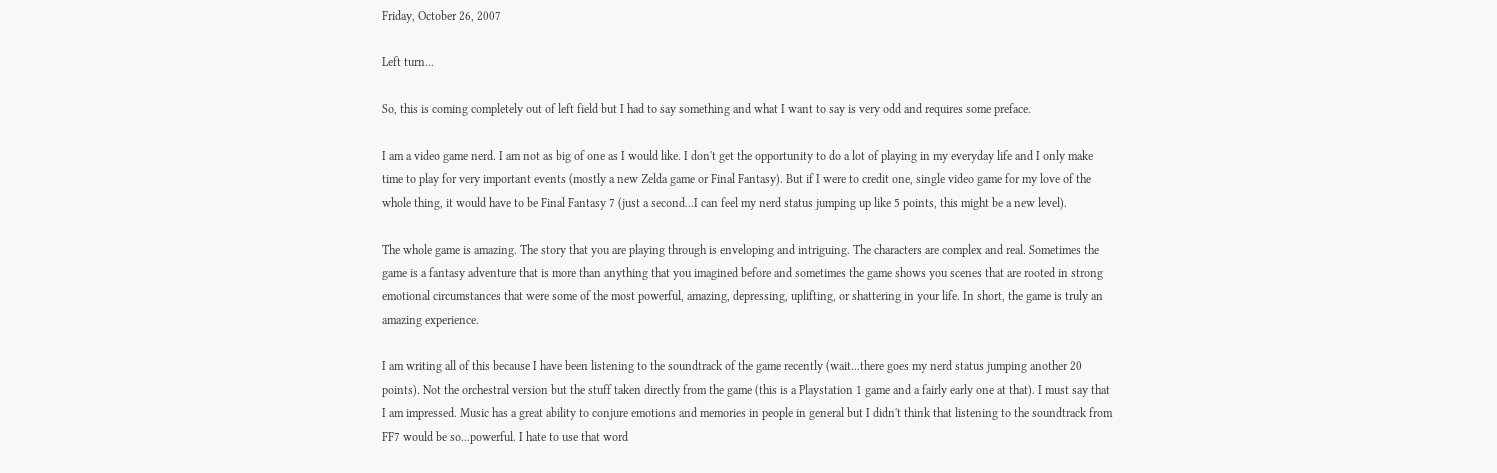Friday, October 26, 2007

Left turn...

So, this is coming completely out of left field but I had to say something and what I want to say is very odd and requires some preface.

I am a video game nerd. I am not as big of one as I would like. I don't get the opportunity to do a lot of playing in my everyday life and I only make time to play for very important events (mostly a new Zelda game or Final Fantasy). But if I were to credit one, single video game for my love of the whole thing, it would have to be Final Fantasy 7 (just a second...I can feel my nerd status jumping up like 5 points, this might be a new level).

The whole game is amazing. The story that you are playing through is enveloping and intriguing. The characters are complex and real. Sometimes the game is a fantasy adventure that is more than anything that you imagined before and sometimes the game shows you scenes that are rooted in strong emotional circumstances that were some of the most powerful, amazing, depressing, uplifting, or shattering in your life. In short, the game is truly an amazing experience.

I am writing all of this because I have been listening to the soundtrack of the game recently (wait...there goes my nerd status jumping another 20 points). Not the orchestral version but the stuff taken directly from the game (this is a Playstation 1 game and a fairly early one at that). I must say that I am impressed. Music has a great ability to conjure emotions and memories in people in general but I didn't think that listening to the soundtrack from FF7 would be so...powerful. I hate to use that word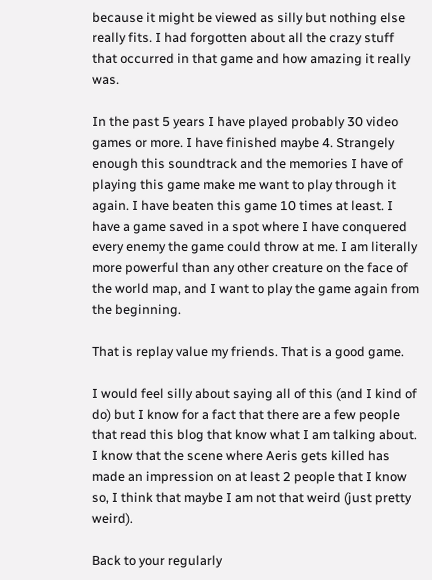because it might be viewed as silly but nothing else really fits. I had forgotten about all the crazy stuff that occurred in that game and how amazing it really was.

In the past 5 years I have played probably 30 video games or more. I have finished maybe 4. Strangely enough this soundtrack and the memories I have of playing this game make me want to play through it again. I have beaten this game 10 times at least. I have a game saved in a spot where I have conquered every enemy the game could throw at me. I am literally more powerful than any other creature on the face of the world map, and I want to play the game again from the beginning.

That is replay value my friends. That is a good game.

I would feel silly about saying all of this (and I kind of do) but I know for a fact that there are a few people that read this blog that know what I am talking about. I know that the scene where Aeris gets killed has made an impression on at least 2 people that I know so, I think that maybe I am not that weird (just pretty weird).

Back to your regularly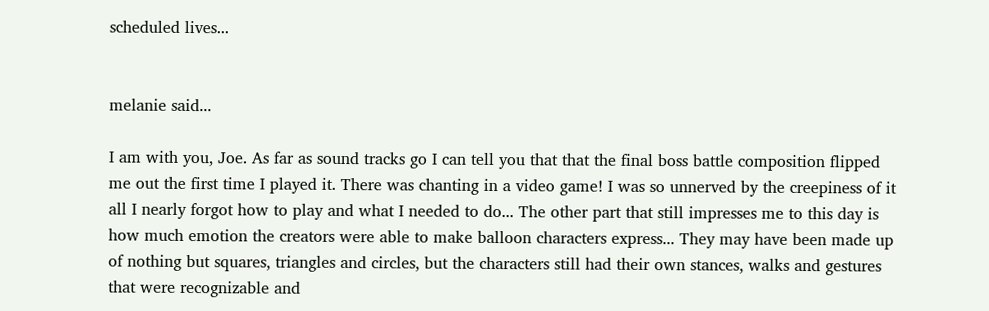scheduled lives...


melanie said...

I am with you, Joe. As far as sound tracks go I can tell you that that the final boss battle composition flipped me out the first time I played it. There was chanting in a video game! I was so unnerved by the creepiness of it all I nearly forgot how to play and what I needed to do... The other part that still impresses me to this day is how much emotion the creators were able to make balloon characters express... They may have been made up of nothing but squares, triangles and circles, but the characters still had their own stances, walks and gestures that were recognizable and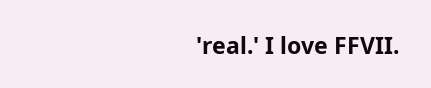'real.' I love FFVII.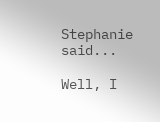Stephanie said...

Well, I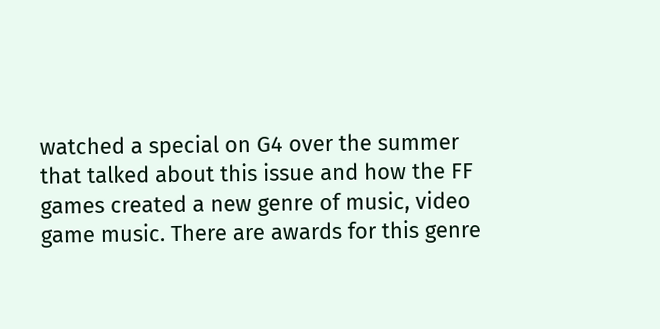watched a special on G4 over the summer that talked about this issue and how the FF games created a new genre of music, video game music. There are awards for this genre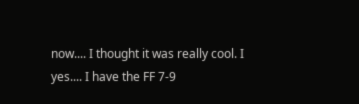now.... I thought it was really cool. I yes.... I have the FF 7-9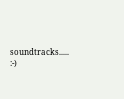soundtracks..... :-)